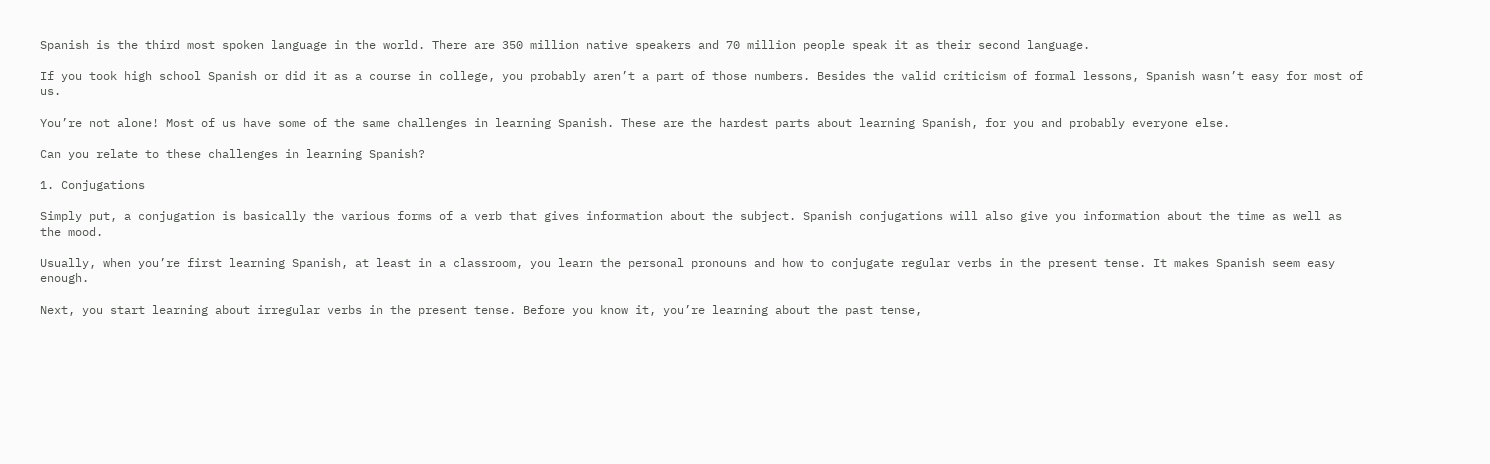Spanish is the third most spoken language in the world. There are 350 million native speakers and 70 million people speak it as their second language.

If you took high school Spanish or did it as a course in college, you probably aren’t a part of those numbers. Besides the valid criticism of formal lessons, Spanish wasn’t easy for most of us.

You’re not alone! Most of us have some of the same challenges in learning Spanish. These are the hardest parts about learning Spanish, for you and probably everyone else.

Can you relate to these challenges in learning Spanish?

1. Conjugations

Simply put, a conjugation is basically the various forms of a verb that gives information about the subject. Spanish conjugations will also give you information about the time as well as the mood.

Usually, when you’re first learning Spanish, at least in a classroom, you learn the personal pronouns and how to conjugate regular verbs in the present tense. It makes Spanish seem easy enough.

Next, you start learning about irregular verbs in the present tense. Before you know it, you’re learning about the past tense,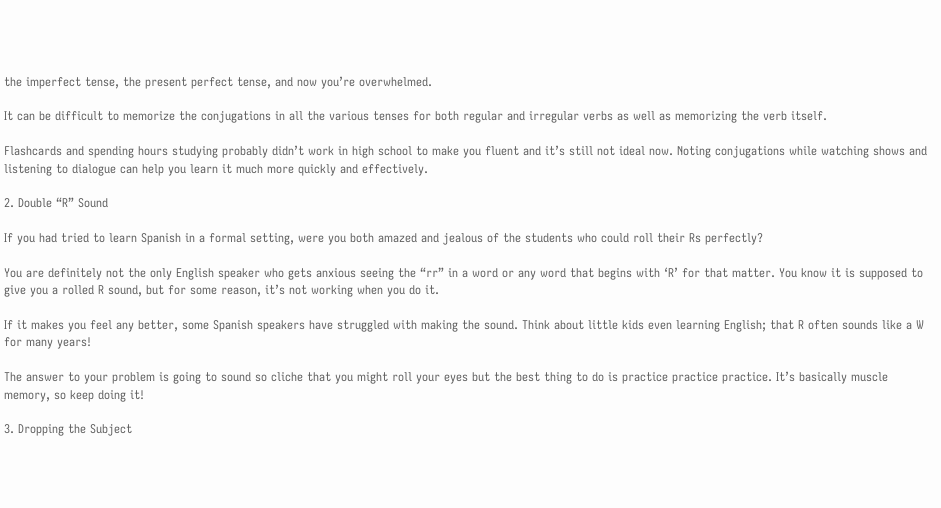the imperfect tense, the present perfect tense, and now you’re overwhelmed.

It can be difficult to memorize the conjugations in all the various tenses for both regular and irregular verbs as well as memorizing the verb itself.

Flashcards and spending hours studying probably didn’t work in high school to make you fluent and it’s still not ideal now. Noting conjugations while watching shows and listening to dialogue can help you learn it much more quickly and effectively.

2. Double “R” Sound

If you had tried to learn Spanish in a formal setting, were you both amazed and jealous of the students who could roll their Rs perfectly?

You are definitely not the only English speaker who gets anxious seeing the “rr” in a word or any word that begins with ‘R’ for that matter. You know it is supposed to give you a rolled R sound, but for some reason, it’s not working when you do it.

If it makes you feel any better, some Spanish speakers have struggled with making the sound. Think about little kids even learning English; that R often sounds like a W for many years!

The answer to your problem is going to sound so cliche that you might roll your eyes but the best thing to do is practice practice practice. It’s basically muscle memory, so keep doing it!

3. Dropping the Subject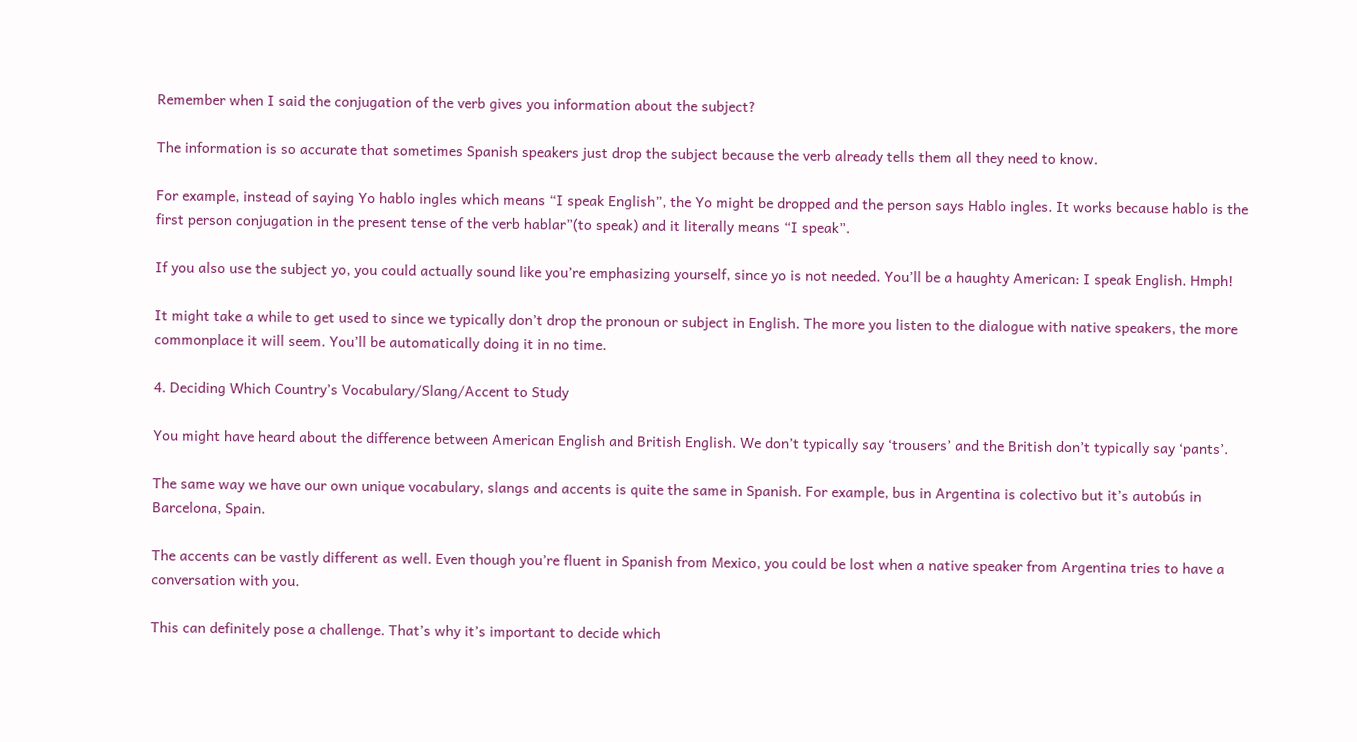Remember when I said the conjugation of the verb gives you information about the subject?

The information is so accurate that sometimes Spanish speakers just drop the subject because the verb already tells them all they need to know.

For example, instead of saying Yo hablo ingles which means “I speak English”, the Yo might be dropped and the person says Hablo ingles. It works because hablo is the first person conjugation in the present tense of the verb hablar”(to speak) and it literally means “I speak”.

If you also use the subject yo, you could actually sound like you’re emphasizing yourself, since yo is not needed. You’ll be a haughty American: I speak English. Hmph!

It might take a while to get used to since we typically don’t drop the pronoun or subject in English. The more you listen to the dialogue with native speakers, the more commonplace it will seem. You’ll be automatically doing it in no time.

4. Deciding Which Country’s Vocabulary/Slang/Accent to Study

You might have heard about the difference between American English and British English. We don’t typically say ‘trousers’ and the British don’t typically say ‘pants’.

The same way we have our own unique vocabulary, slangs and accents is quite the same in Spanish. For example, bus in Argentina is colectivo but it’s autobús in Barcelona, Spain.

The accents can be vastly different as well. Even though you’re fluent in Spanish from Mexico, you could be lost when a native speaker from Argentina tries to have a conversation with you.

This can definitely pose a challenge. That’s why it’s important to decide which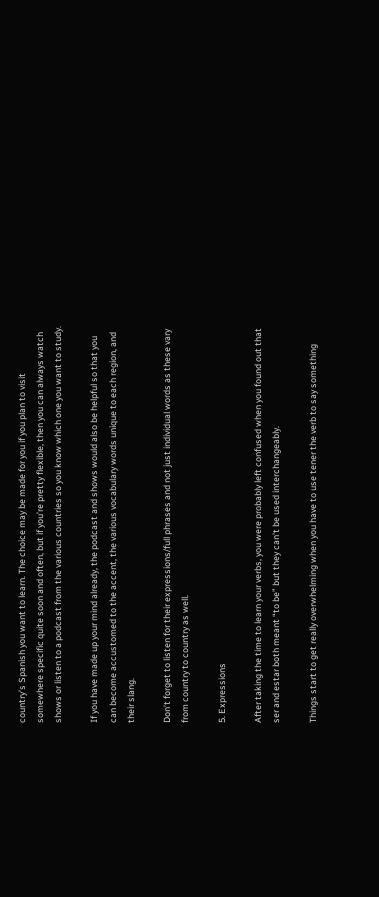country’s Spanish you want to learn. The choice may be made for you if you plan to visit somewhere specific quite soon and often, but if you’re pretty flexible, then you can always watch shows or listen to a podcast from the various countries so you know which one you want to study.

If you have made up your mind already, the podcast and shows would also be helpful so that you can become accustomed to the accent, the various vocabulary words unique to each region, and their slang.

Don’t forget to listen for their expressions/full phrases and not just individual words as these vary from country to country as well.

5. Expressions

After taking the time to learn your verbs, you were probably left confused when you found out that ser and estar both meant “to be” but they can’t be used interchangeably.

Things start to get really overwhelming when you have to use tener the verb to say something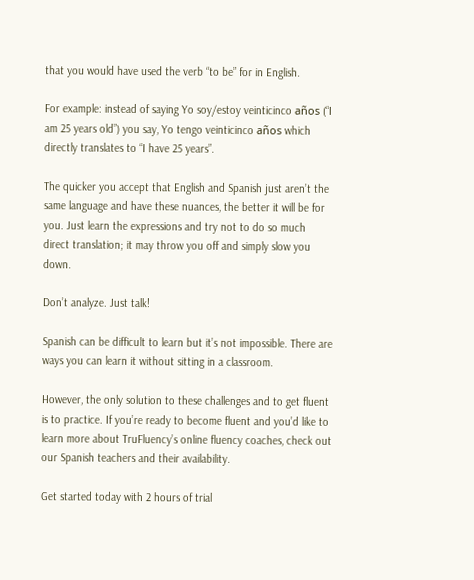that you would have used the verb “to be” for in English.

For example: instead of saying Yo soy/estoy veinticinco años (“I am 25 years old”) you say, Yo tengo veinticinco años which directly translates to “I have 25 years”.

The quicker you accept that English and Spanish just aren’t the same language and have these nuances, the better it will be for you. Just learn the expressions and try not to do so much direct translation; it may throw you off and simply slow you down.

Don’t analyze. Just talk!

Spanish can be difficult to learn but it’s not impossible. There are ways you can learn it without sitting in a classroom.

However, the only solution to these challenges and to get fluent is to practice. If you’re ready to become fluent and you’d like to learn more about TruFluency’s online fluency coaches, check out our Spanish teachers and their availability.

Get started today with 2 hours of trial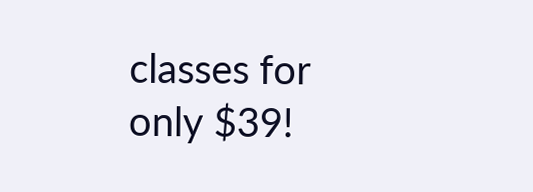classes for only $39!